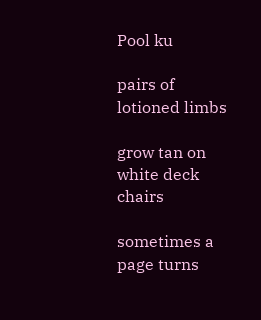Pool ku

pairs of lotioned limbs

grow tan on white deck chairs

sometimes a page turns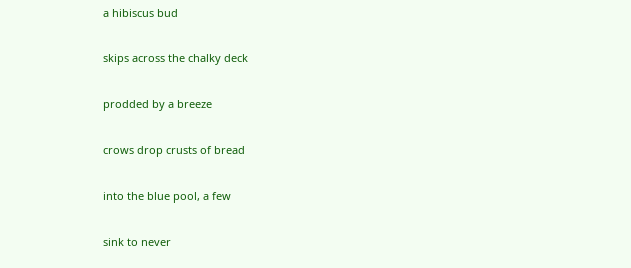a hibiscus bud

skips across the chalky deck

prodded by a breeze

crows drop crusts of bread

into the blue pool, a few

sink to never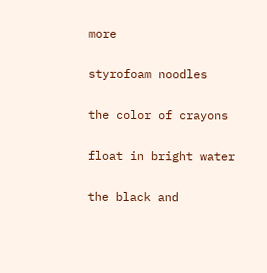more

styrofoam noodles

the color of crayons

float in bright water

the black and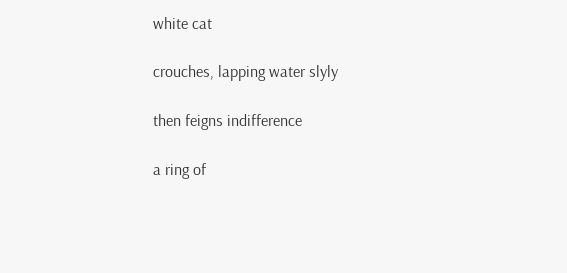white cat

crouches, lapping water slyly

then feigns indifference

a ring of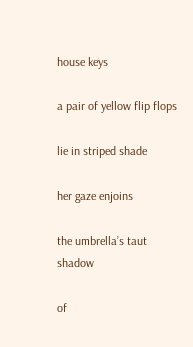house keys

a pair of yellow flip flops

lie in striped shade

her gaze enjoins

the umbrella’s taut shadow

of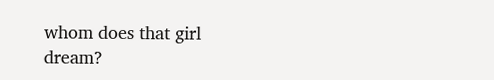whom does that girl dream?